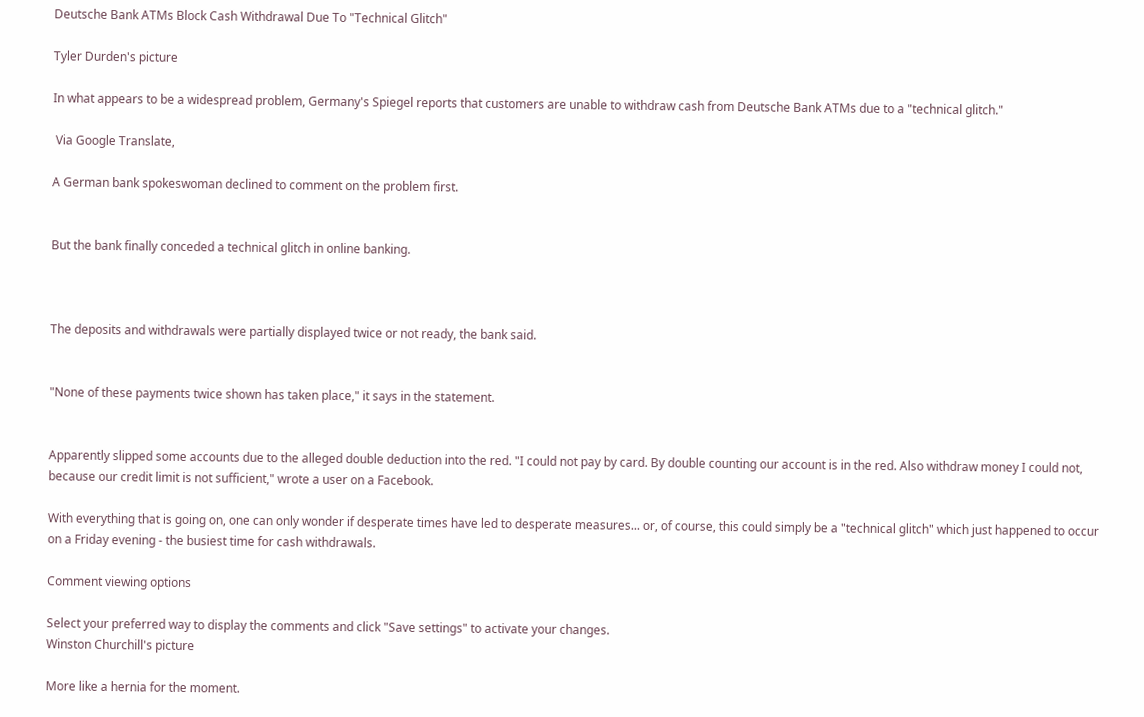Deutsche Bank ATMs Block Cash Withdrawal Due To "Technical Glitch"

Tyler Durden's picture

In what appears to be a widespread problem, Germany's Spiegel reports that customers are unable to withdraw cash from Deutsche Bank ATMs due to a "technical glitch."

 Via Google Translate,

A German bank spokeswoman declined to comment on the problem first.


But the bank finally conceded a technical glitch in online banking.



The deposits and withdrawals were partially displayed twice or not ready, the bank said.


"None of these payments twice shown has taken place," it says in the statement.


Apparently slipped some accounts due to the alleged double deduction into the red. "I could not pay by card. By double counting our account is in the red. Also withdraw money I could not, because our credit limit is not sufficient," wrote a user on a Facebook.

With everything that is going on, one can only wonder if desperate times have led to desperate measures... or, of course, this could simply be a "technical glitch" which just happened to occur on a Friday evening - the busiest time for cash withdrawals.

Comment viewing options

Select your preferred way to display the comments and click "Save settings" to activate your changes.
Winston Churchill's picture

More like a hernia for the moment.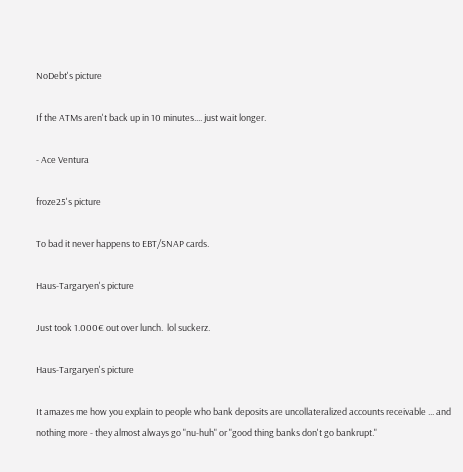NoDebt's picture

If the ATMs aren't back up in 10 minutes.... just wait longer.

- Ace Ventura

froze25's picture

To bad it never happens to EBT/SNAP cards.

Haus-Targaryen's picture

Just took 1.000€ out over lunch.  lol suckerz.

Haus-Targaryen's picture

It amazes me how you explain to people who bank deposits are uncollateralized accounts receivable ... and nothing more - they almost always go "nu-huh" or "good thing banks don't go bankrupt."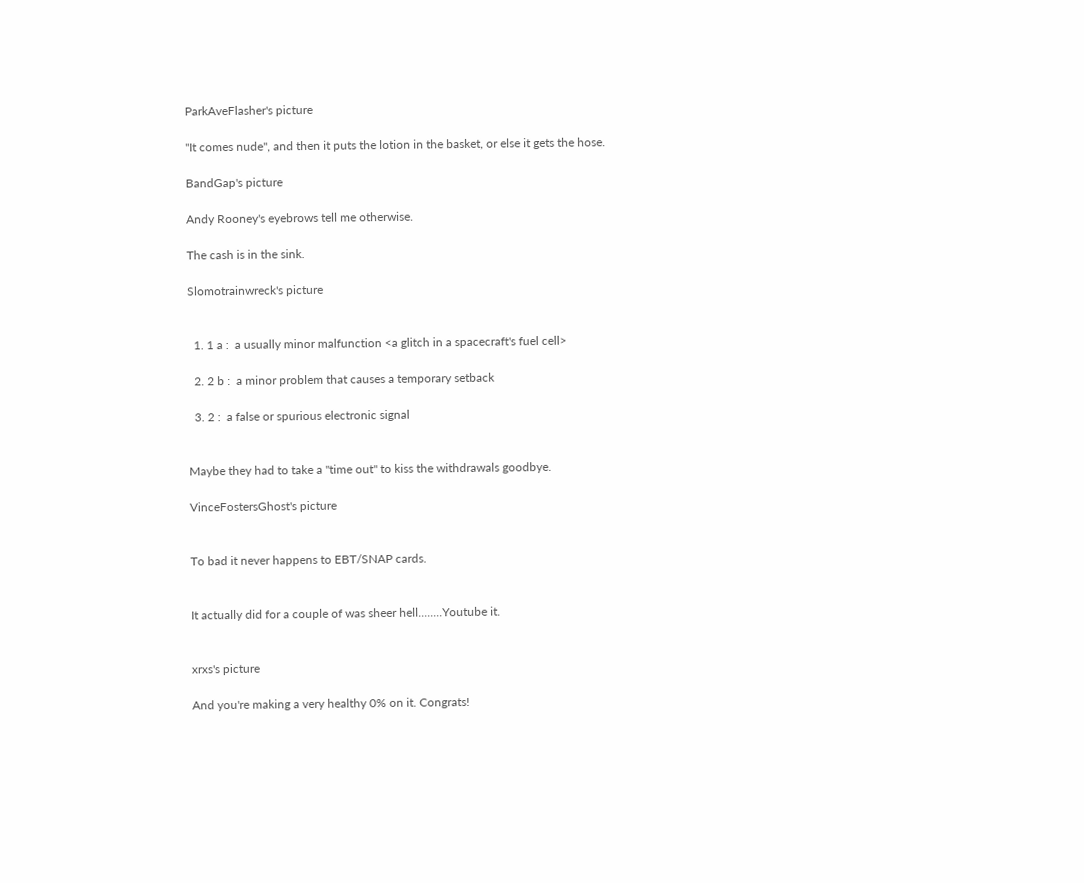ParkAveFlasher's picture

"It comes nude", and then it puts the lotion in the basket, or else it gets the hose.

BandGap's picture

Andy Rooney's eyebrows tell me otherwise.

The cash is in the sink.

Slomotrainwreck's picture


  1. 1 a :  a usually minor malfunction <a glitch in a spacecraft's fuel cell>

  2. 2 b :  a minor problem that causes a temporary setback

  3. 2 :  a false or spurious electronic signal


Maybe they had to take a "time out" to kiss the withdrawals goodbye.

VinceFostersGhost's picture


To bad it never happens to EBT/SNAP cards.


It actually did for a couple of was sheer hell........Youtube it.


xrxs's picture

And you're making a very healthy 0% on it. Congrats!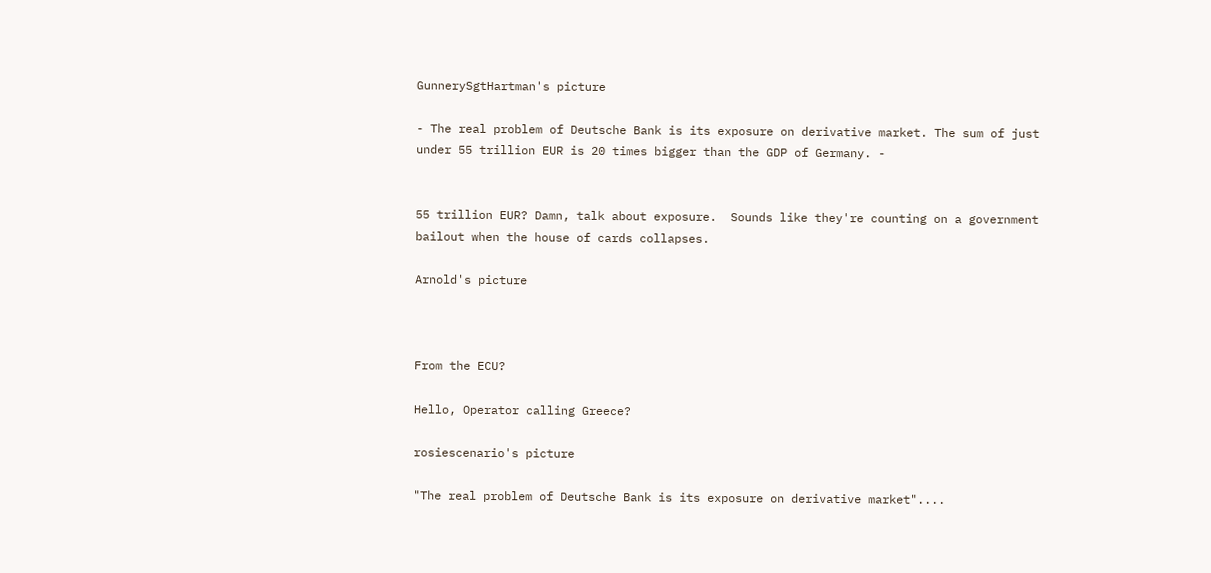GunnerySgtHartman's picture

- The real problem of Deutsche Bank is its exposure on derivative market. The sum of just under 55 trillion EUR is 20 times bigger than the GDP of Germany. -


55 trillion EUR? Damn, talk about exposure.  Sounds like they're counting on a government bailout when the house of cards collapses.

Arnold's picture



From the ECU?

Hello, Operator calling Greece?

rosiescenario's picture

"The real problem of Deutsche Bank is its exposure on derivative market"....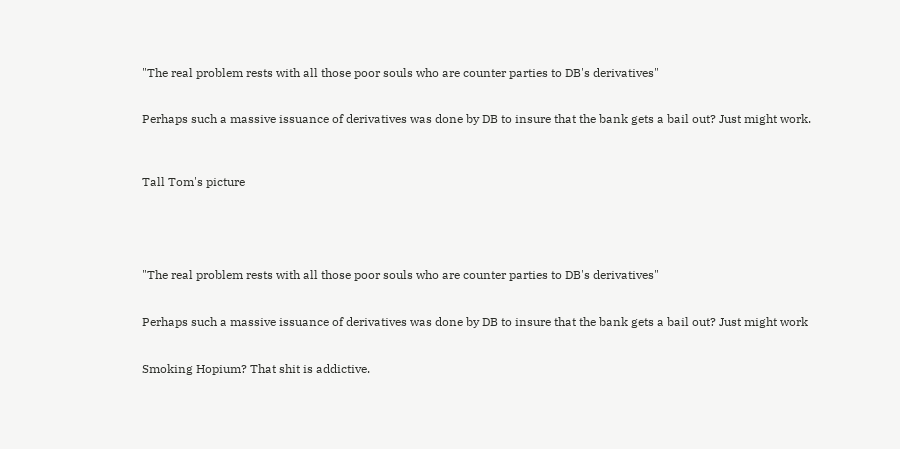"The real problem rests with all those poor souls who are counter parties to DB's derivatives"


Perhaps such a massive issuance of derivatives was done by DB to insure that the bank gets a bail out? Just might work.



Tall Tom's picture





"The real problem rests with all those poor souls who are counter parties to DB's derivatives"


Perhaps such a massive issuance of derivatives was done by DB to insure that the bank gets a bail out? Just might work


Smoking Hopium? That shit is addictive.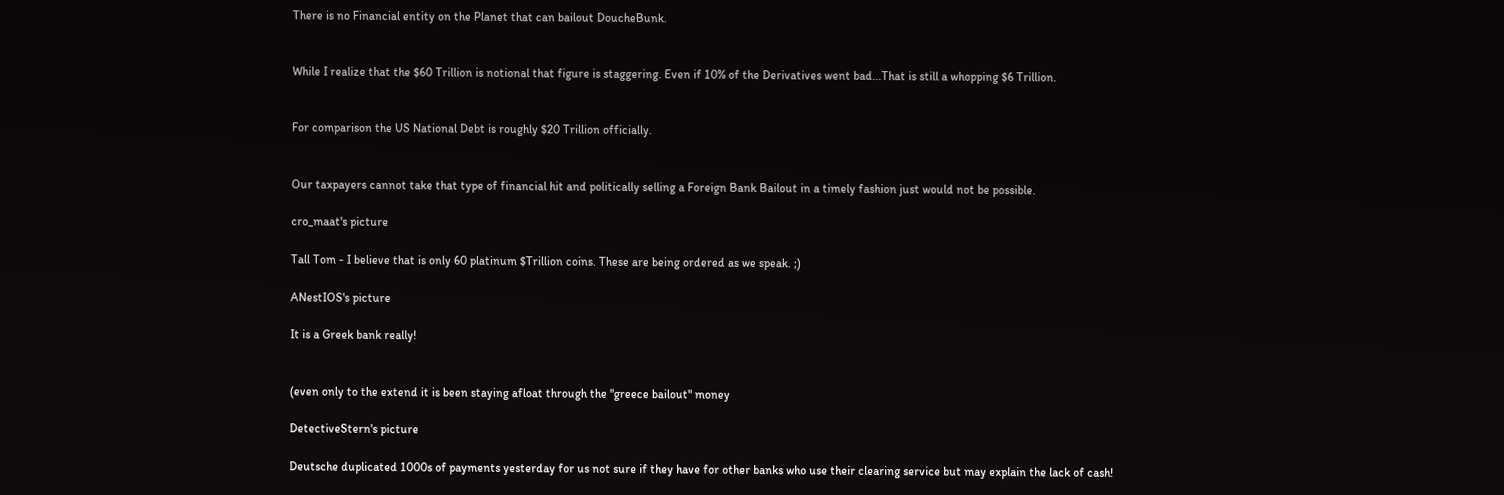There is no Financial entity on the Planet that can bailout DoucheBunk.


While I realize that the $60 Trillion is notional that figure is staggering. Even if 10% of the Derivatives went bad...That is still a whopping $6 Trillion.


For comparison the US National Debt is roughly $20 Trillion officially.


Our taxpayers cannot take that type of financial hit and politically selling a Foreign Bank Bailout in a timely fashion just would not be possible.

cro_maat's picture

Tall Tom - I believe that is only 60 platinum $Trillion coins. These are being ordered as we speak. ;)

ANestIOS's picture

It is a Greek bank really!


(even only to the extend it is been staying afloat through the "greece bailout" money

DetectiveStern's picture

Deutsche duplicated 1000s of payments yesterday for us not sure if they have for other banks who use their clearing service but may explain the lack of cash!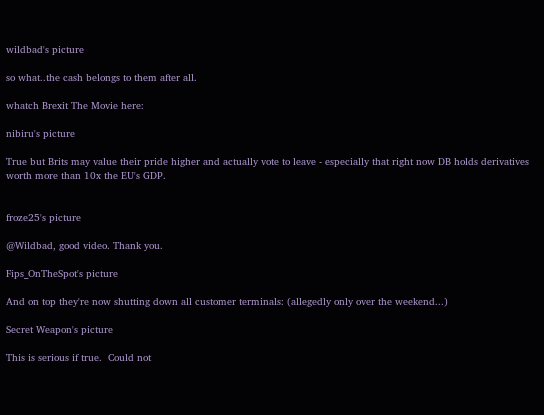wildbad's picture

so what..the cash belongs to them after all.

whatch Brexit The Movie here:

nibiru's picture

True but Brits may value their pride higher and actually vote to leave - especially that right now DB holds derivatives worth more than 10x the EU's GDP.


froze25's picture

@Wildbad, good video. Thank you.

Fips_OnTheSpot's picture

And on top they're now shutting down all customer terminals: (allegedly only over the weekend...)

Secret Weapon's picture

This is serious if true.  Could not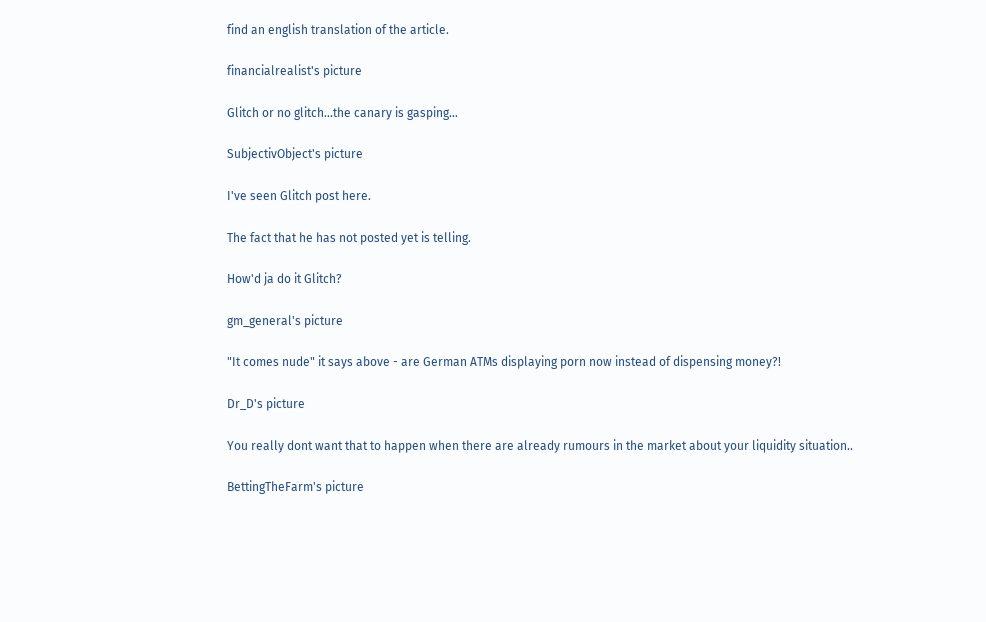find an english translation of the article.

financialrealist's picture

Glitch or no glitch...the canary is gasping...

SubjectivObject's picture

I've seen Glitch post here.

The fact that he has not posted yet is telling.

How'd ja do it Glitch?

gm_general's picture

"It comes nude" it says above - are German ATMs displaying porn now instead of dispensing money?!

Dr_D's picture

You really dont want that to happen when there are already rumours in the market about your liquidity situation..

BettingTheFarm's picture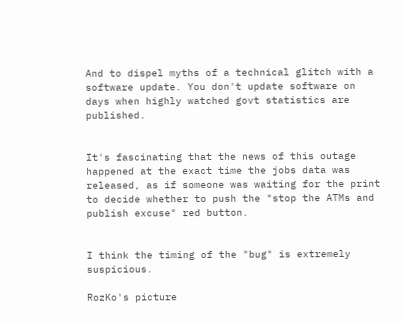And to dispel myths of a technical glitch with a software update. You don't update software on days when highly watched govt statistics are published.


It's fascinating that the news of this outage happened at the exact time the jobs data was released, as if someone was waiting for the print to decide whether to push the "stop the ATMs and publish excuse" red button.


I think the timing of the "bug" is extremely suspicious.

RozKo's picture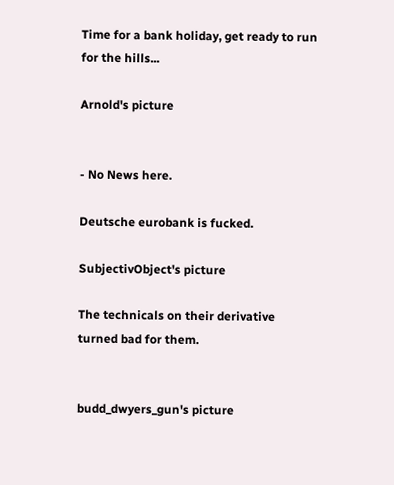Time for a bank holiday, get ready to run for the hills...

Arnold's picture


- No News here.

Deutsche eurobank is fucked.

SubjectivObject's picture

The technicals on their derivative turned bad for them.


budd_dwyers_gun's picture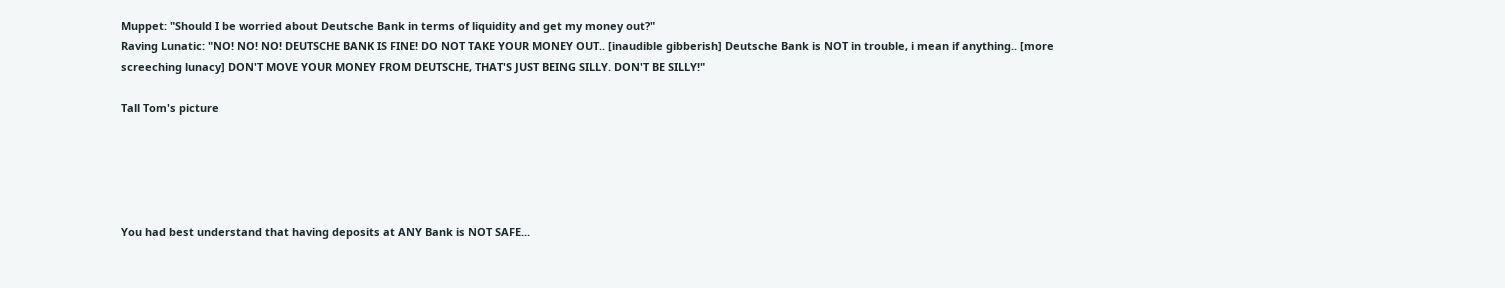Muppet: "Should I be worried about Deutsche Bank in terms of liquidity and get my money out?"
Raving Lunatic: "NO! NO! NO! DEUTSCHE BANK IS FINE! DO NOT TAKE YOUR MONEY OUT.. [inaudible gibberish] Deutsche Bank is NOT in trouble, i mean if anything.. [more screeching lunacy] DON'T MOVE YOUR MONEY FROM DEUTSCHE, THAT'S JUST BEING SILLY. DON'T BE SILLY!"

Tall Tom's picture





You had best understand that having deposits at ANY Bank is NOT SAFE...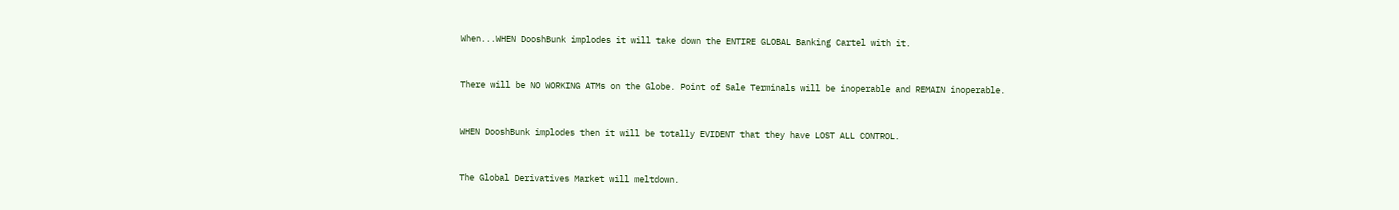When...WHEN DooshBunk implodes it will take down the ENTIRE GLOBAL Banking Cartel with it.


There will be NO WORKING ATMs on the Globe. Point of Sale Terminals will be inoperable and REMAIN inoperable.


WHEN DooshBunk implodes then it will be totally EVIDENT that they have LOST ALL CONTROL.


The Global Derivatives Market will meltdown.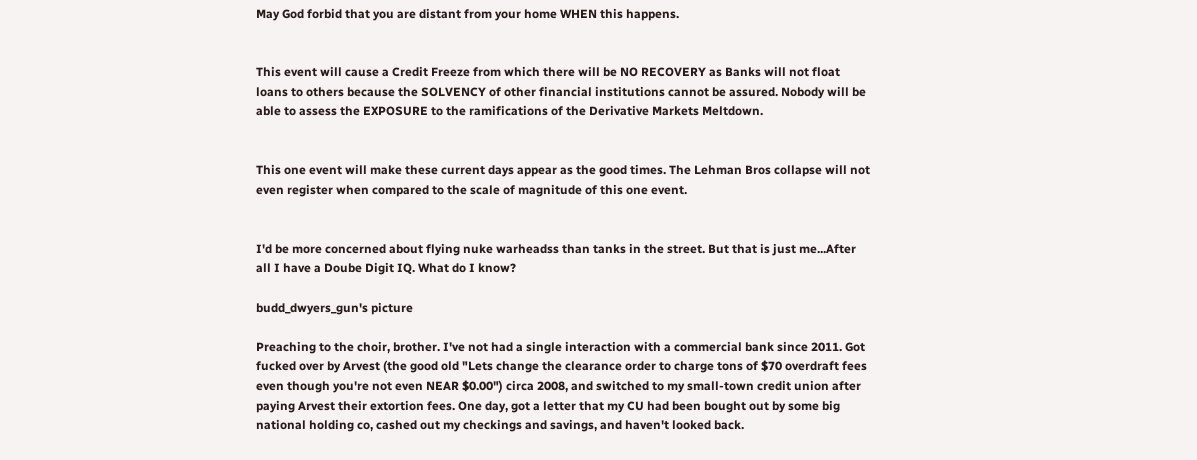May God forbid that you are distant from your home WHEN this happens.


This event will cause a Credit Freeze from which there will be NO RECOVERY as Banks will not float loans to others because the SOLVENCY of other financial institutions cannot be assured. Nobody will be able to assess the EXPOSURE to the ramifications of the Derivative Markets Meltdown.


This one event will make these current days appear as the good times. The Lehman Bros collapse will not even register when compared to the scale of magnitude of this one event.


I'd be more concerned about flying nuke warheadss than tanks in the street. But that is just me...After all I have a Doube Digit IQ. What do I know?

budd_dwyers_gun's picture

Preaching to the choir, brother. I've not had a single interaction with a commercial bank since 2011. Got fucked over by Arvest (the good old "Lets change the clearance order to charge tons of $70 overdraft fees even though you're not even NEAR $0.00") circa 2008, and switched to my small-town credit union after paying Arvest their extortion fees. One day, got a letter that my CU had been bought out by some big national holding co, cashed out my checkings and savings, and haven't looked back.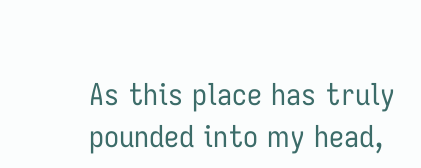As this place has truly pounded into my head,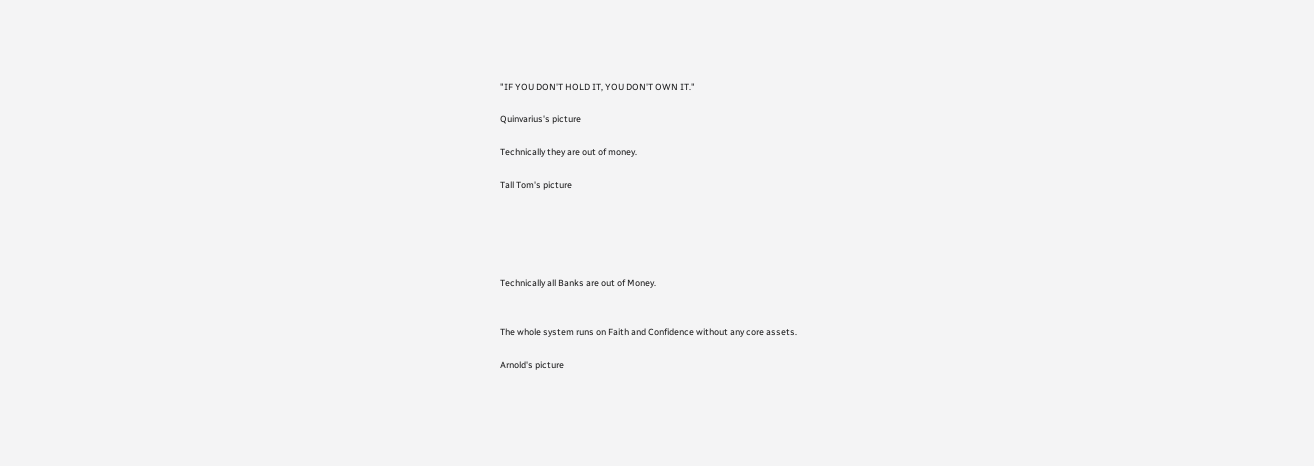"IF YOU DON'T HOLD IT, YOU DON'T OWN IT."

Quinvarius's picture

Technically they are out of money.

Tall Tom's picture





Technically all Banks are out of Money.


The whole system runs on Faith and Confidence without any core assets.

Arnold's picture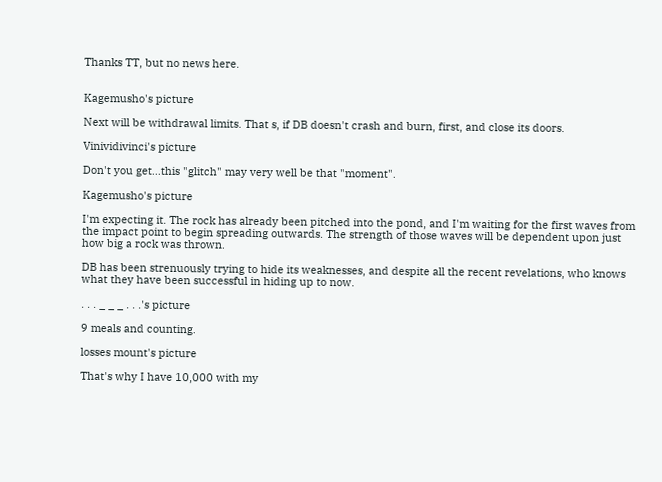Thanks TT, but no news here.


Kagemusho's picture

Next will be withdrawal limits. That s, if DB doesn't crash and burn, first, and close its doors.

Vinividivinci's picture

Don't you get...this "glitch" may very well be that "moment".

Kagemusho's picture

I'm expecting it. The rock has already been pitched into the pond, and I'm waiting for the first waves from the impact point to begin spreading outwards. The strength of those waves will be dependent upon just how big a rock was thrown.

DB has been strenuously trying to hide its weaknesses, and despite all the recent revelations, who knows what they have been successful in hiding up to now.

. . . _ _ _ . . .'s picture

9 meals and counting.

losses mount's picture

That's why I have 10,000 with my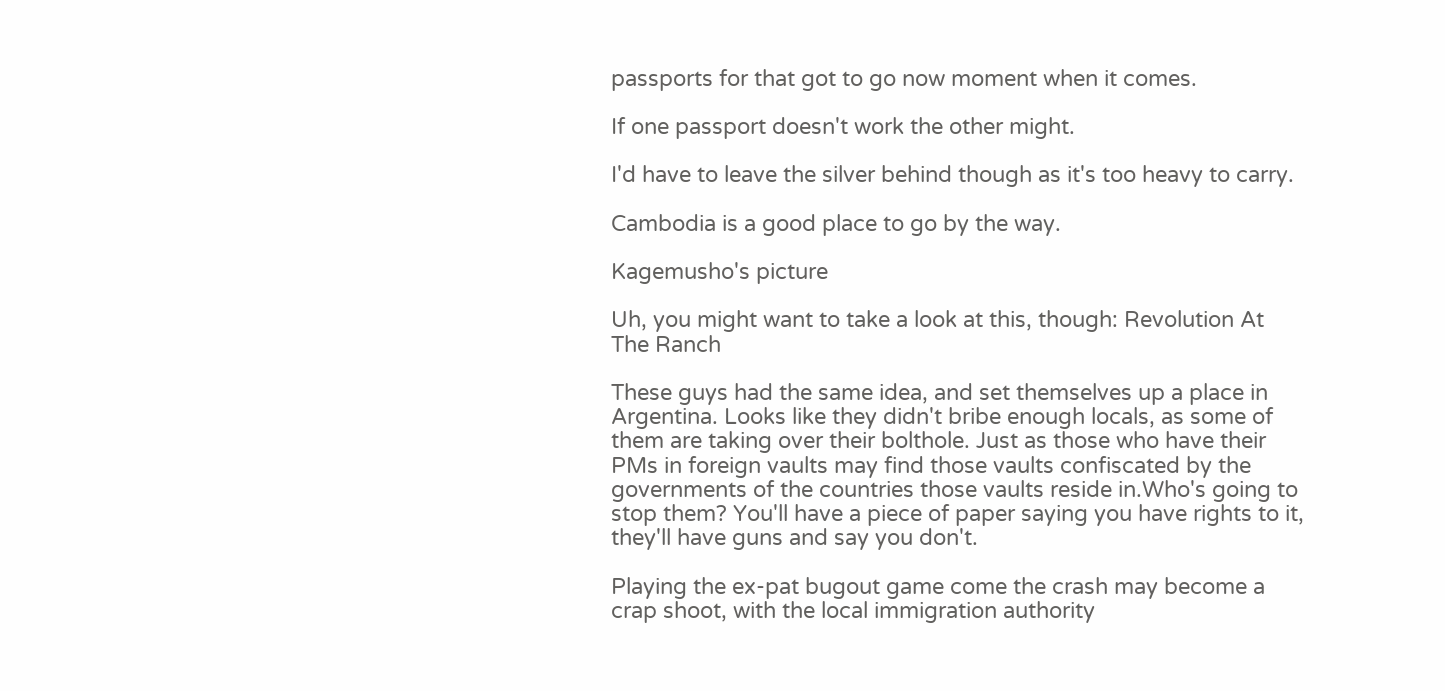passports for that got to go now moment when it comes.

If one passport doesn't work the other might.

I'd have to leave the silver behind though as it's too heavy to carry.

Cambodia is a good place to go by the way.

Kagemusho's picture

Uh, you might want to take a look at this, though: Revolution At The Ranch

These guys had the same idea, and set themselves up a place in Argentina. Looks like they didn't bribe enough locals, as some of them are taking over their bolthole. Just as those who have their PMs in foreign vaults may find those vaults confiscated by the governments of the countries those vaults reside in.Who's going to stop them? You'll have a piece of paper saying you have rights to it, they'll have guns and say you don't.

Playing the ex-pat bugout game come the crash may become a crap shoot, with the local immigration authority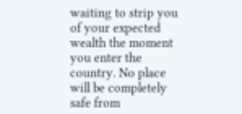waiting to strip you of your expected wealth the moment you enter the country. No place will be completely safe from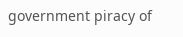government piracy of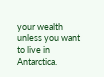your wealth unless you want to live in Antarctica.